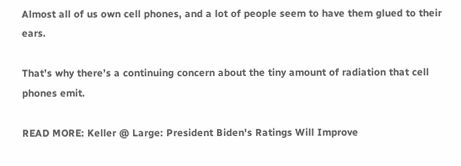Almost all of us own cell phones, and a lot of people seem to have them glued to their ears.

That’s why there’s a continuing concern about the tiny amount of radiation that cell phones emit.

READ MORE: Keller @ Large: President Biden's Ratings Will Improve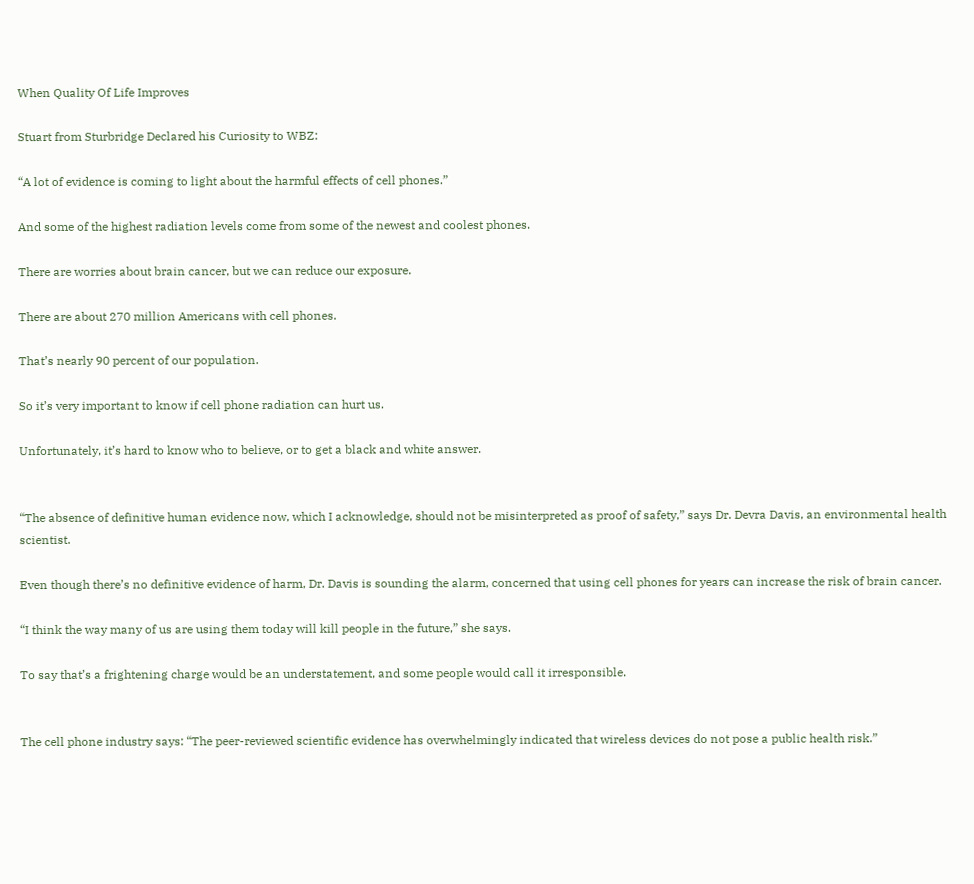When Quality Of Life Improves

Stuart from Sturbridge Declared his Curiosity to WBZ:

“A lot of evidence is coming to light about the harmful effects of cell phones.”

And some of the highest radiation levels come from some of the newest and coolest phones.

There are worries about brain cancer, but we can reduce our exposure.

There are about 270 million Americans with cell phones.

That’s nearly 90 percent of our population.

So it’s very important to know if cell phone radiation can hurt us.

Unfortunately, it’s hard to know who to believe, or to get a black and white answer.


“The absence of definitive human evidence now, which I acknowledge, should not be misinterpreted as proof of safety,” says Dr. Devra Davis, an environmental health scientist.

Even though there’s no definitive evidence of harm, Dr. Davis is sounding the alarm, concerned that using cell phones for years can increase the risk of brain cancer.

“I think the way many of us are using them today will kill people in the future,” she says.

To say that’s a frightening charge would be an understatement, and some people would call it irresponsible.


The cell phone industry says: “The peer-reviewed scientific evidence has overwhelmingly indicated that wireless devices do not pose a public health risk.”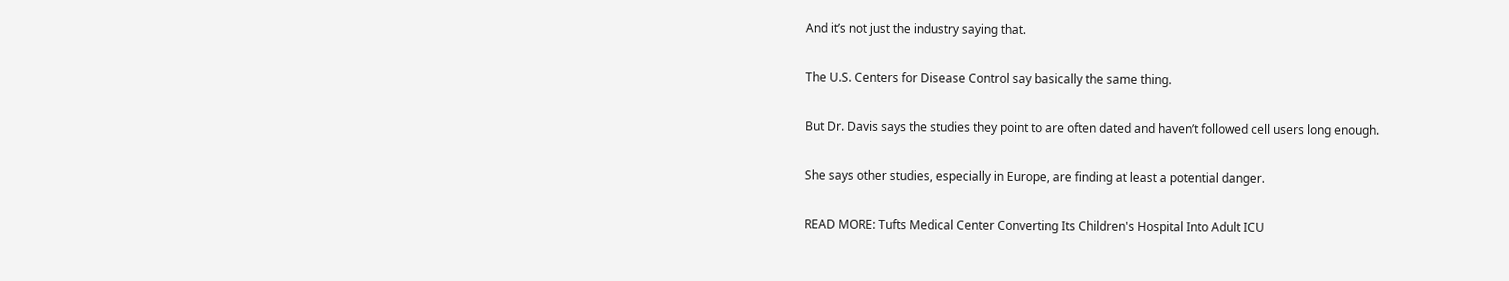And it’s not just the industry saying that.

The U.S. Centers for Disease Control say basically the same thing.

But Dr. Davis says the studies they point to are often dated and haven’t followed cell users long enough.

She says other studies, especially in Europe, are finding at least a potential danger.

READ MORE: Tufts Medical Center Converting Its Children's Hospital Into Adult ICU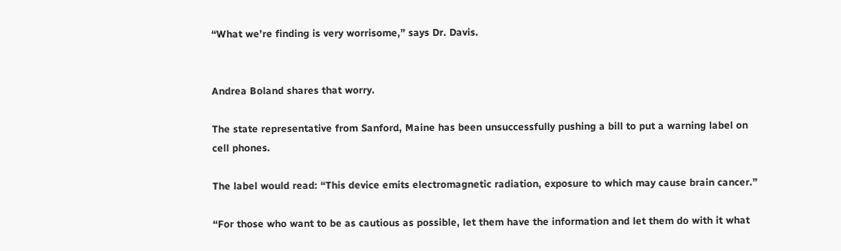“What we’re finding is very worrisome,” says Dr. Davis.


Andrea Boland shares that worry.

The state representative from Sanford, Maine has been unsuccessfully pushing a bill to put a warning label on cell phones.

The label would read: “This device emits electromagnetic radiation, exposure to which may cause brain cancer.”

“For those who want to be as cautious as possible, let them have the information and let them do with it what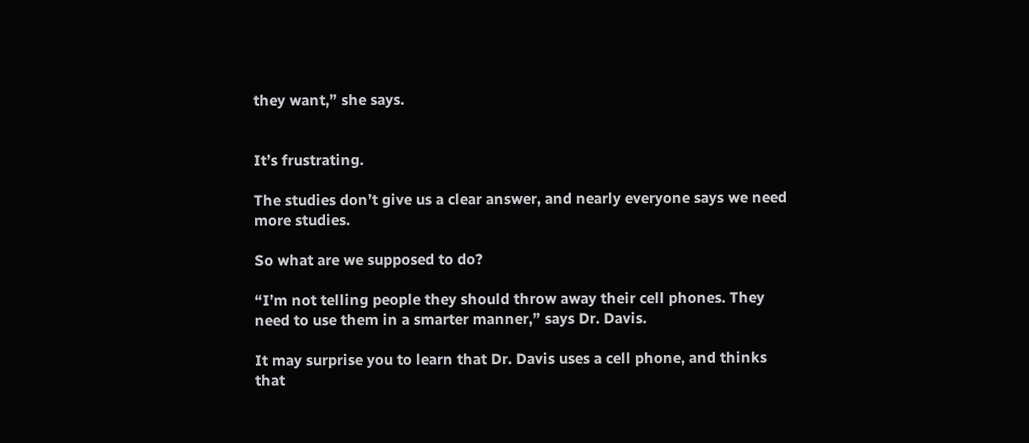they want,” she says.


It’s frustrating.

The studies don’t give us a clear answer, and nearly everyone says we need more studies.

So what are we supposed to do?

“I’m not telling people they should throw away their cell phones. They need to use them in a smarter manner,” says Dr. Davis.

It may surprise you to learn that Dr. Davis uses a cell phone, and thinks that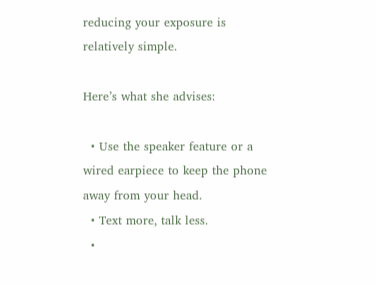reducing your exposure is relatively simple.

Here’s what she advises:

  • Use the speaker feature or a wired earpiece to keep the phone away from your head.
  • Text more, talk less.
  •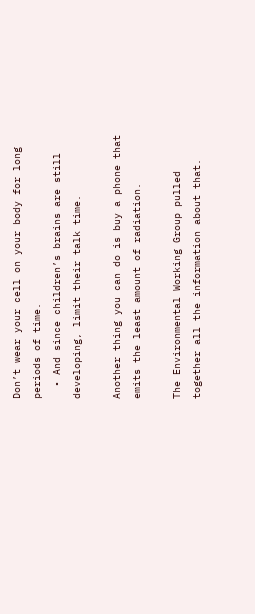Don’t wear your cell on your body for long periods of time.
  • And since children’s brains are still developing, limit their talk time.

Another thing you can do is buy a phone that emits the least amount of radiation.

The Environmental Working Group pulled together all the information about that.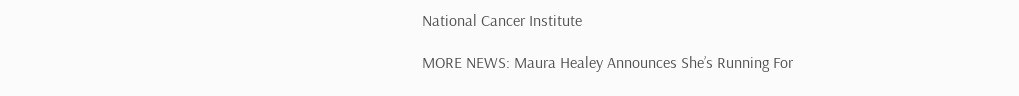National Cancer Institute

MORE NEWS: Maura Healey Announces She’s Running For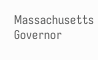Massachusetts Governor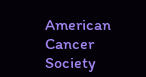American Cancer Society